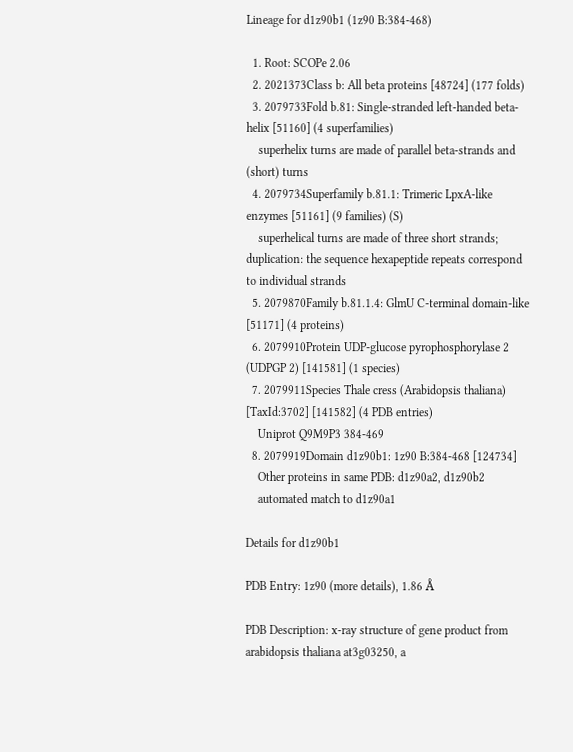Lineage for d1z90b1 (1z90 B:384-468)

  1. Root: SCOPe 2.06
  2. 2021373Class b: All beta proteins [48724] (177 folds)
  3. 2079733Fold b.81: Single-stranded left-handed beta-helix [51160] (4 superfamilies)
    superhelix turns are made of parallel beta-strands and (short) turns
  4. 2079734Superfamily b.81.1: Trimeric LpxA-like enzymes [51161] (9 families) (S)
    superhelical turns are made of three short strands; duplication: the sequence hexapeptide repeats correspond to individual strands
  5. 2079870Family b.81.1.4: GlmU C-terminal domain-like [51171] (4 proteins)
  6. 2079910Protein UDP-glucose pyrophosphorylase 2 (UDPGP 2) [141581] (1 species)
  7. 2079911Species Thale cress (Arabidopsis thaliana) [TaxId:3702] [141582] (4 PDB entries)
    Uniprot Q9M9P3 384-469
  8. 2079919Domain d1z90b1: 1z90 B:384-468 [124734]
    Other proteins in same PDB: d1z90a2, d1z90b2
    automated match to d1z90a1

Details for d1z90b1

PDB Entry: 1z90 (more details), 1.86 Å

PDB Description: x-ray structure of gene product from arabidopsis thaliana at3g03250, a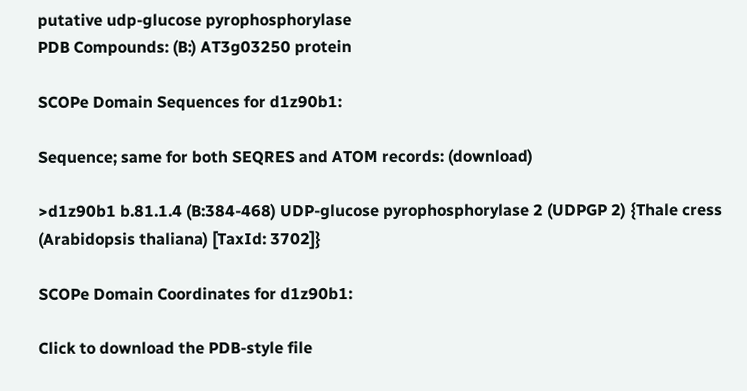putative udp-glucose pyrophosphorylase
PDB Compounds: (B:) AT3g03250 protein

SCOPe Domain Sequences for d1z90b1:

Sequence; same for both SEQRES and ATOM records: (download)

>d1z90b1 b.81.1.4 (B:384-468) UDP-glucose pyrophosphorylase 2 (UDPGP 2) {Thale cress (Arabidopsis thaliana) [TaxId: 3702]}

SCOPe Domain Coordinates for d1z90b1:

Click to download the PDB-style file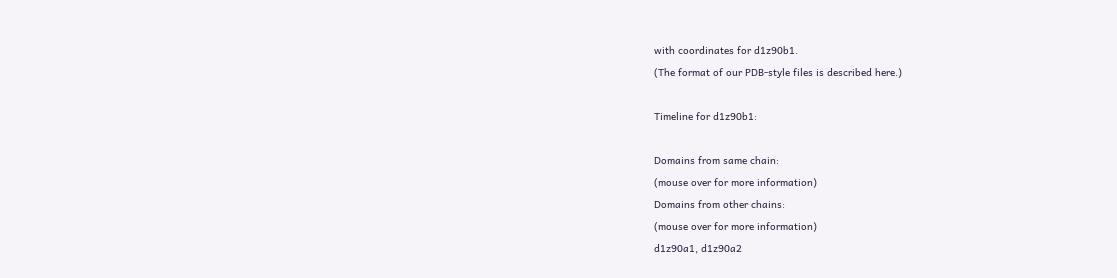with coordinates for d1z90b1.
(The format of our PDB-style files is described here.)

Timeline for d1z90b1:

Domains from same chain:
(mouse over for more information)
Domains from other chains:
(mouse over for more information)
d1z90a1, d1z90a2